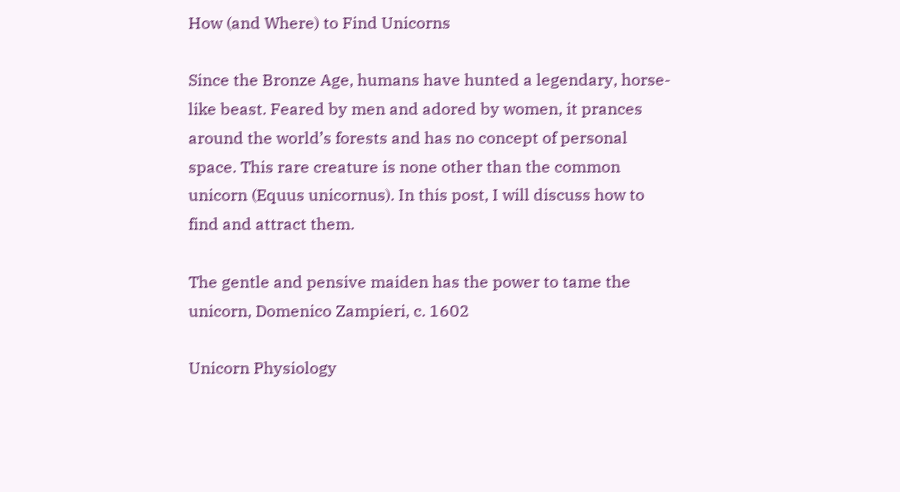How (and Where) to Find Unicorns

Since the Bronze Age, humans have hunted a legendary, horse-like beast. Feared by men and adored by women, it prances around the world’s forests and has no concept of personal space. This rare creature is none other than the common unicorn (Equus unicornus). In this post, I will discuss how to find and attract them.

The gentle and pensive maiden has the power to tame the unicorn, Domenico Zampieri, c. 1602

Unicorn Physiology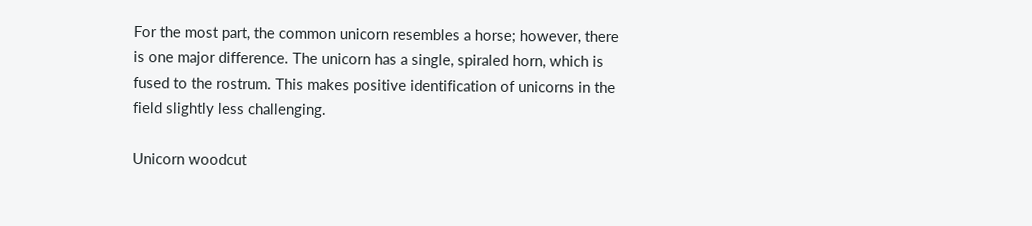For the most part, the common unicorn resembles a horse; however, there is one major difference. The unicorn has a single, spiraled horn, which is fused to the rostrum. This makes positive identification of unicorns in the field slightly less challenging.

Unicorn woodcut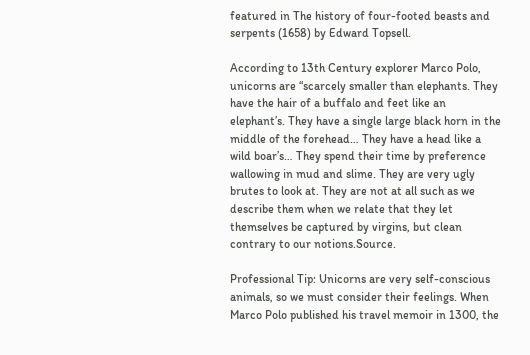featured in The history of four-footed beasts and serpents (1658) by Edward Topsell.

According to 13th Century explorer Marco Polo, unicorns are “scarcely smaller than elephants. They have the hair of a buffalo and feet like an elephant’s. They have a single large black horn in the middle of the forehead… They have a head like a wild boar’s… They spend their time by preference wallowing in mud and slime. They are very ugly brutes to look at. They are not at all such as we describe them when we relate that they let themselves be captured by virgins, but clean contrary to our notions.Source.

Professional Tip: Unicorns are very self-conscious animals, so we must consider their feelings. When Marco Polo published his travel memoir in 1300, the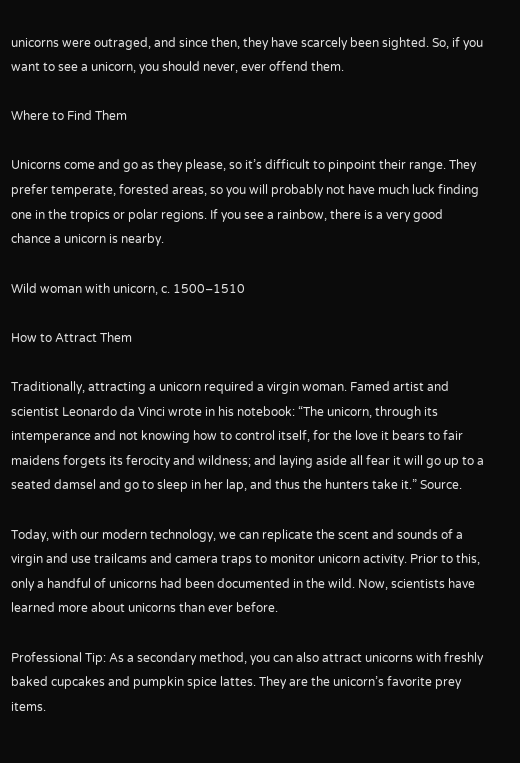unicorns were outraged, and since then, they have scarcely been sighted. So, if you want to see a unicorn, you should never, ever offend them.

Where to Find Them

Unicorns come and go as they please, so it’s difficult to pinpoint their range. They prefer temperate, forested areas, so you will probably not have much luck finding one in the tropics or polar regions. If you see a rainbow, there is a very good chance a unicorn is nearby.

Wild woman with unicorn, c. 1500–1510

How to Attract Them

Traditionally, attracting a unicorn required a virgin woman. Famed artist and scientist Leonardo da Vinci wrote in his notebook: “The unicorn, through its intemperance and not knowing how to control itself, for the love it bears to fair maidens forgets its ferocity and wildness; and laying aside all fear it will go up to a seated damsel and go to sleep in her lap, and thus the hunters take it.” Source.

Today, with our modern technology, we can replicate the scent and sounds of a virgin and use trailcams and camera traps to monitor unicorn activity. Prior to this, only a handful of unicorns had been documented in the wild. Now, scientists have learned more about unicorns than ever before.

Professional Tip: As a secondary method, you can also attract unicorns with freshly baked cupcakes and pumpkin spice lattes. They are the unicorn’s favorite prey items.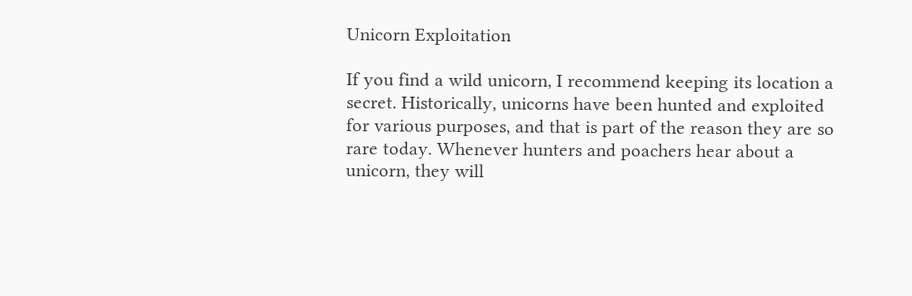Unicorn Exploitation

If you find a wild unicorn, I recommend keeping its location a secret. Historically, unicorns have been hunted and exploited for various purposes, and that is part of the reason they are so rare today. Whenever hunters and poachers hear about a unicorn, they will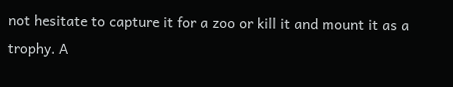not hesitate to capture it for a zoo or kill it and mount it as a trophy. A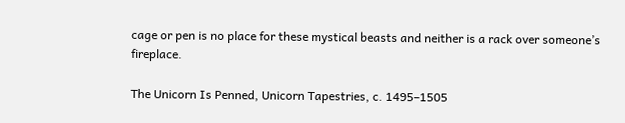cage or pen is no place for these mystical beasts and neither is a rack over someone’s fireplace.

The Unicorn Is Penned, Unicorn Tapestries, c. 1495–1505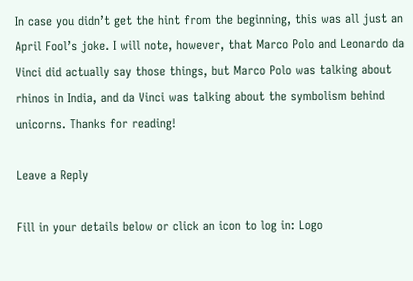In case you didn’t get the hint from the beginning, this was all just an April Fool’s joke. I will note, however, that Marco Polo and Leonardo da Vinci did actually say those things, but Marco Polo was talking about rhinos in India, and da Vinci was talking about the symbolism behind unicorns. Thanks for reading!

Leave a Reply

Fill in your details below or click an icon to log in: Logo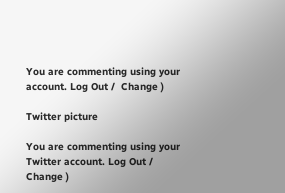You are commenting using your account. Log Out /  Change )

Twitter picture

You are commenting using your Twitter account. Log Out /  Change )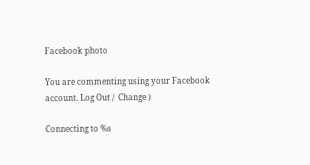Facebook photo

You are commenting using your Facebook account. Log Out /  Change )

Connecting to %s